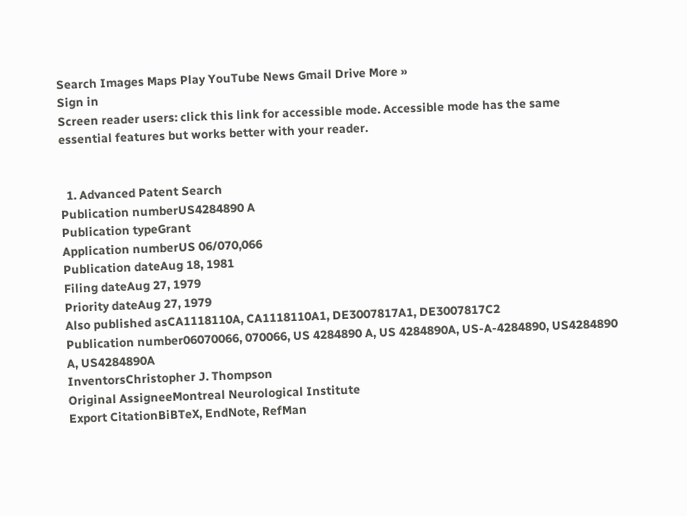Search Images Maps Play YouTube News Gmail Drive More »
Sign in
Screen reader users: click this link for accessible mode. Accessible mode has the same essential features but works better with your reader.


  1. Advanced Patent Search
Publication numberUS4284890 A
Publication typeGrant
Application numberUS 06/070,066
Publication dateAug 18, 1981
Filing dateAug 27, 1979
Priority dateAug 27, 1979
Also published asCA1118110A, CA1118110A1, DE3007817A1, DE3007817C2
Publication number06070066, 070066, US 4284890 A, US 4284890A, US-A-4284890, US4284890 A, US4284890A
InventorsChristopher J. Thompson
Original AssigneeMontreal Neurological Institute
Export CitationBiBTeX, EndNote, RefMan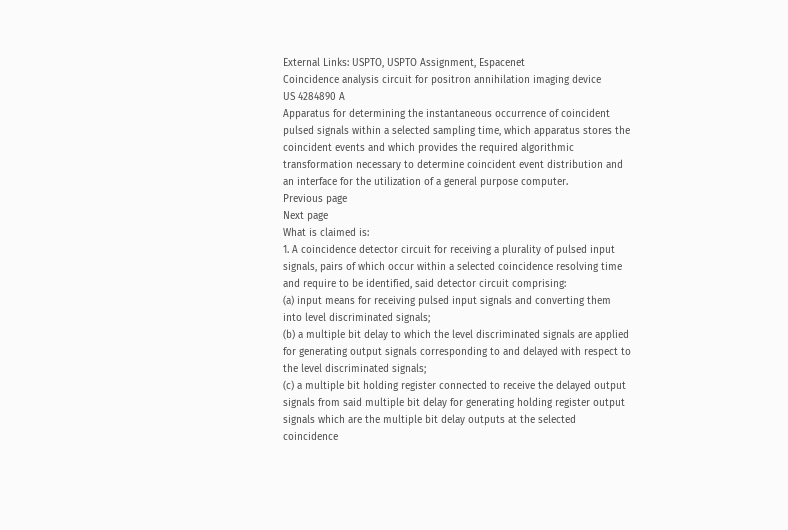External Links: USPTO, USPTO Assignment, Espacenet
Coincidence analysis circuit for positron annihilation imaging device
US 4284890 A
Apparatus for determining the instantaneous occurrence of coincident pulsed signals within a selected sampling time, which apparatus stores the coincident events and which provides the required algorithmic transformation necessary to determine coincident event distribution and an interface for the utilization of a general purpose computer.
Previous page
Next page
What is claimed is:
1. A coincidence detector circuit for receiving a plurality of pulsed input signals, pairs of which occur within a selected coincidence resolving time and require to be identified, said detector circuit comprising:
(a) input means for receiving pulsed input signals and converting them into level discriminated signals;
(b) a multiple bit delay to which the level discriminated signals are applied for generating output signals corresponding to and delayed with respect to the level discriminated signals;
(c) a multiple bit holding register connected to receive the delayed output signals from said multiple bit delay for generating holding register output signals which are the multiple bit delay outputs at the selected coincidence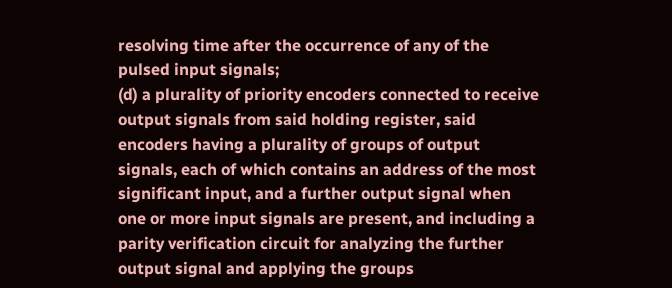resolving time after the occurrence of any of the pulsed input signals;
(d) a plurality of priority encoders connected to receive output signals from said holding register, said encoders having a plurality of groups of output signals, each of which contains an address of the most significant input, and a further output signal when one or more input signals are present, and including a parity verification circuit for analyzing the further output signal and applying the groups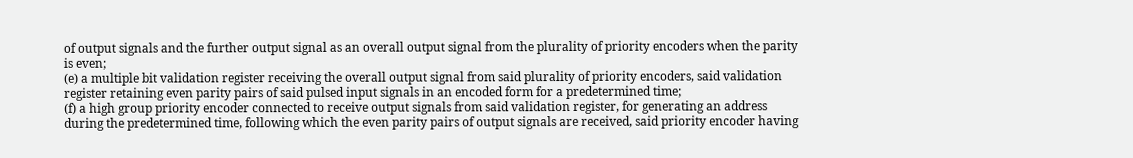of output signals and the further output signal as an overall output signal from the plurality of priority encoders when the parity is even;
(e) a multiple bit validation register receiving the overall output signal from said plurality of priority encoders, said validation register retaining even parity pairs of said pulsed input signals in an encoded form for a predetermined time;
(f) a high group priority encoder connected to receive output signals from said validation register, for generating an address during the predetermined time, following which the even parity pairs of output signals are received, said priority encoder having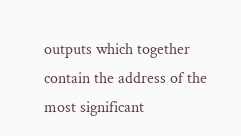outputs which together contain the address of the most significant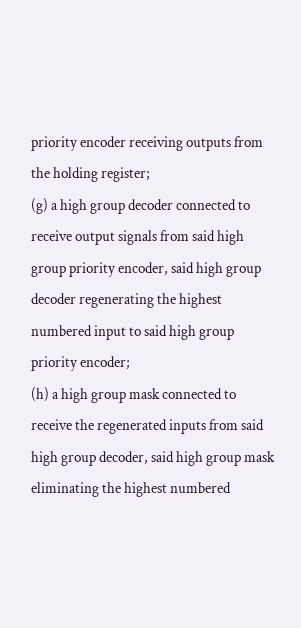priority encoder receiving outputs from the holding register;
(g) a high group decoder connected to receive output signals from said high group priority encoder, said high group decoder regenerating the highest numbered input to said high group priority encoder;
(h) a high group mask connected to receive the regenerated inputs from said high group decoder, said high group mask eliminating the highest numbered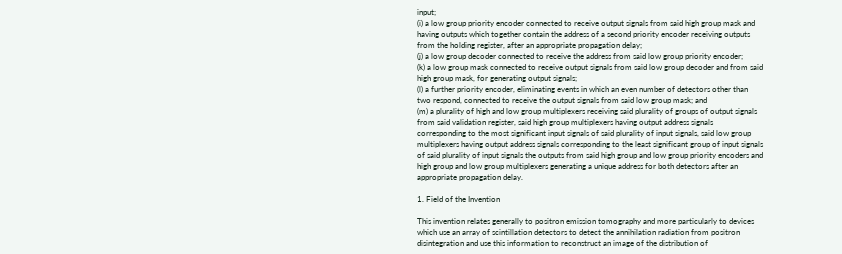input;
(i) a low group priority encoder connected to receive output signals from said high group mask and having outputs which together contain the address of a second priority encoder receiving outputs from the holding register, after an appropriate propagation delay;
(j) a low group decoder connected to receive the address from said low group priority encoder;
(k) a low group mask connected to receive output signals from said low group decoder and from said high group mask, for generating output signals;
(l) a further priority encoder, eliminating events in which an even number of detectors other than two respond, connected to receive the output signals from said low group mask; and
(m) a plurality of high and low group multiplexers receiving said plurality of groups of output signals from said validation register, said high group multiplexers having output address signals corresponding to the most significant input signals of said plurality of input signals, said low group multiplexers having output address signals corresponding to the least significant group of input signals of said plurality of input signals the outputs from said high group and low group priority encoders and high group and low group multiplexers generating a unique address for both detectors after an appropriate propagation delay.

1. Field of the Invention

This invention relates generally to positron emission tomography and more particularly to devices which use an array of scintillation detectors to detect the annihilation radiation from positron disintegration and use this information to reconstruct an image of the distribution of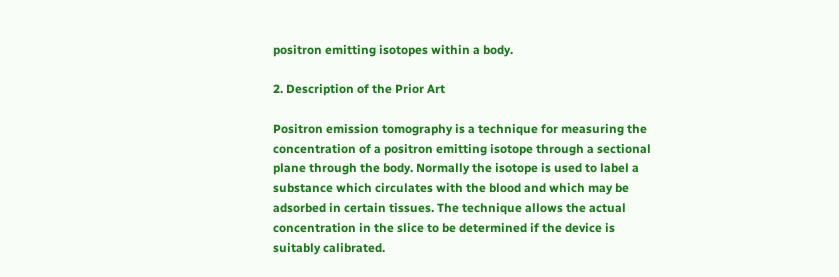positron emitting isotopes within a body.

2. Description of the Prior Art

Positron emission tomography is a technique for measuring the concentration of a positron emitting isotope through a sectional plane through the body. Normally the isotope is used to label a substance which circulates with the blood and which may be adsorbed in certain tissues. The technique allows the actual concentration in the slice to be determined if the device is suitably calibrated.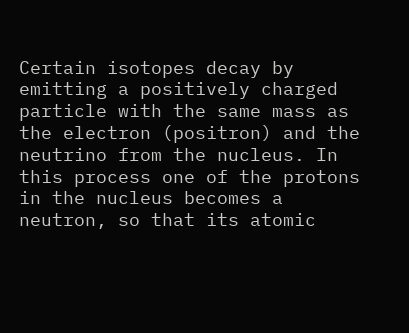Certain isotopes decay by emitting a positively charged particle with the same mass as the electron (positron) and the neutrino from the nucleus. In this process one of the protons in the nucleus becomes a neutron, so that its atomic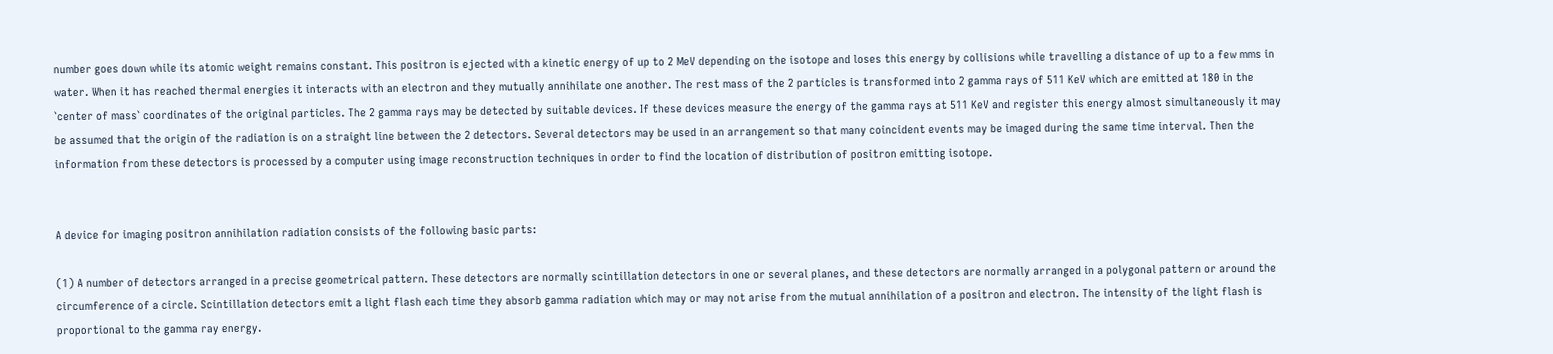number goes down while its atomic weight remains constant. This positron is ejected with a kinetic energy of up to 2 MeV depending on the isotope and loses this energy by collisions while travelling a distance of up to a few mms in water. When it has reached thermal energies it interacts with an electron and they mutually annihilate one another. The rest mass of the 2 particles is transformed into 2 gamma rays of 511 KeV which are emitted at 180 in the `center of mass` coordinates of the original particles. The 2 gamma rays may be detected by suitable devices. If these devices measure the energy of the gamma rays at 511 KeV and register this energy almost simultaneously it may be assumed that the origin of the radiation is on a straight line between the 2 detectors. Several detectors may be used in an arrangement so that many coincident events may be imaged during the same time interval. Then the information from these detectors is processed by a computer using image reconstruction techniques in order to find the location of distribution of positron emitting isotope.


A device for imaging positron annihilation radiation consists of the following basic parts:

(1) A number of detectors arranged in a precise geometrical pattern. These detectors are normally scintillation detectors in one or several planes, and these detectors are normally arranged in a polygonal pattern or around the circumference of a circle. Scintillation detectors emit a light flash each time they absorb gamma radiation which may or may not arise from the mutual annihilation of a positron and electron. The intensity of the light flash is proportional to the gamma ray energy.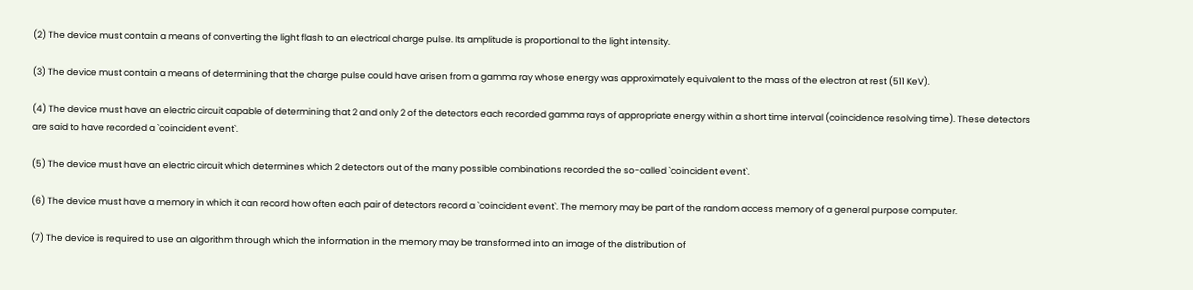(2) The device must contain a means of converting the light flash to an electrical charge pulse. Its amplitude is proportional to the light intensity.

(3) The device must contain a means of determining that the charge pulse could have arisen from a gamma ray whose energy was approximately equivalent to the mass of the electron at rest (511 KeV).

(4) The device must have an electric circuit capable of determining that 2 and only 2 of the detectors each recorded gamma rays of appropriate energy within a short time interval (coincidence resolving time). These detectors are said to have recorded a `coincident event`.

(5) The device must have an electric circuit which determines which 2 detectors out of the many possible combinations recorded the so-called `coincident event`.

(6) The device must have a memory in which it can record how often each pair of detectors record a `coincident event`. The memory may be part of the random access memory of a general purpose computer.

(7) The device is required to use an algorithm through which the information in the memory may be transformed into an image of the distribution of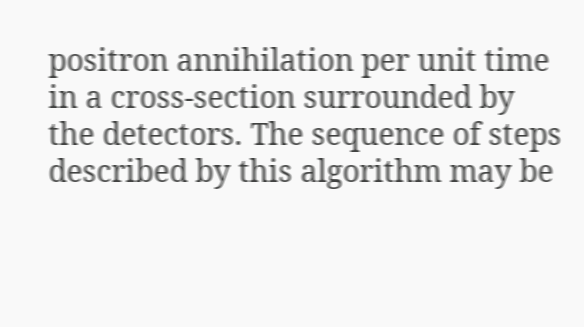positron annihilation per unit time in a cross-section surrounded by the detectors. The sequence of steps described by this algorithm may be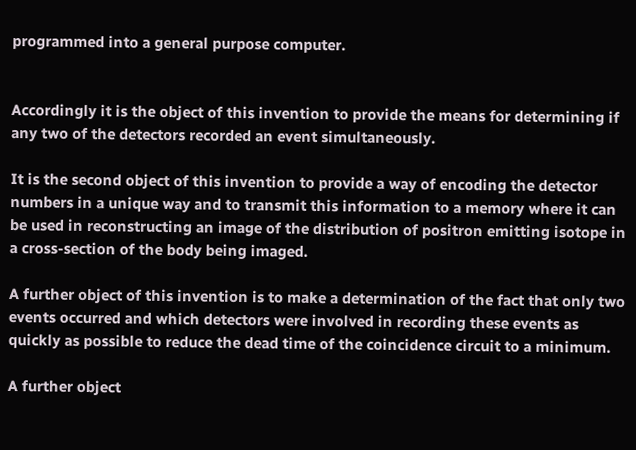programmed into a general purpose computer.


Accordingly it is the object of this invention to provide the means for determining if any two of the detectors recorded an event simultaneously.

It is the second object of this invention to provide a way of encoding the detector numbers in a unique way and to transmit this information to a memory where it can be used in reconstructing an image of the distribution of positron emitting isotope in a cross-section of the body being imaged.

A further object of this invention is to make a determination of the fact that only two events occurred and which detectors were involved in recording these events as quickly as possible to reduce the dead time of the coincidence circuit to a minimum.

A further object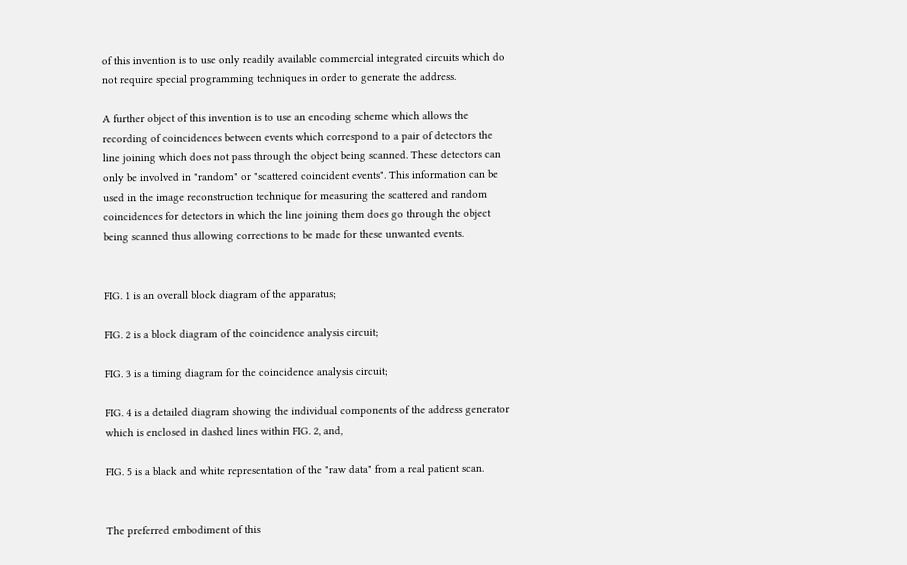of this invention is to use only readily available commercial integrated circuits which do not require special programming techniques in order to generate the address.

A further object of this invention is to use an encoding scheme which allows the recording of coincidences between events which correspond to a pair of detectors the line joining which does not pass through the object being scanned. These detectors can only be involved in "random" or "scattered coincident events". This information can be used in the image reconstruction technique for measuring the scattered and random coincidences for detectors in which the line joining them does go through the object being scanned thus allowing corrections to be made for these unwanted events.


FIG. 1 is an overall block diagram of the apparatus;

FIG. 2 is a block diagram of the coincidence analysis circuit;

FIG. 3 is a timing diagram for the coincidence analysis circuit;

FIG. 4 is a detailed diagram showing the individual components of the address generator which is enclosed in dashed lines within FIG. 2, and,

FIG. 5 is a black and white representation of the "raw data" from a real patient scan.


The preferred embodiment of this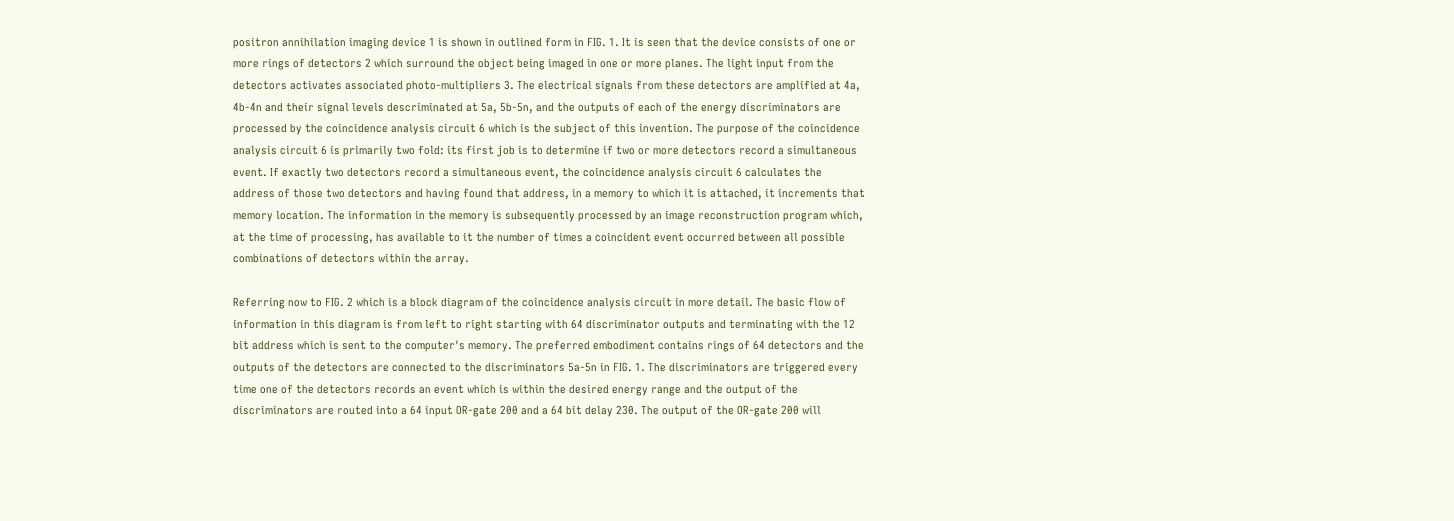positron annihilation imaging device 1 is shown in outlined form in FIG. 1. It is seen that the device consists of one or more rings of detectors 2 which surround the object being imaged in one or more planes. The light input from the detectors activates associated photo-multipliers 3. The electrical signals from these detectors are amplified at 4a, 4b-4n and their signal levels descriminated at 5a, 5b-5n, and the outputs of each of the energy discriminators are processed by the coincidence analysis circuit 6 which is the subject of this invention. The purpose of the coincidence analysis circuit 6 is primarily two fold: its first job is to determine if two or more detectors record a simultaneous event. If exactly two detectors record a simultaneous event, the coincidence analysis circuit 6 calculates the address of those two detectors and having found that address, in a memory to which it is attached, it increments that memory location. The information in the memory is subsequently processed by an image reconstruction program which, at the time of processing, has available to it the number of times a coincident event occurred between all possible combinations of detectors within the array.

Referring now to FIG. 2 which is a block diagram of the coincidence analysis circuit in more detail. The basic flow of information in this diagram is from left to right starting with 64 discriminator outputs and terminating with the 12 bit address which is sent to the computer's memory. The preferred embodiment contains rings of 64 detectors and the outputs of the detectors are connected to the discriminators 5a-5n in FIG. 1. The discriminators are triggered every time one of the detectors records an event which is within the desired energy range and the output of the discriminators are routed into a 64 input OR-gate 200 and a 64 bit delay 230. The output of the OR-gate 200 will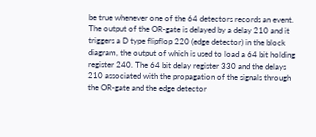be true whenever one of the 64 detectors records an event. The output of the OR-gate is delayed by a delay 210 and it triggers a D type flipflop 220 (edge detector) in the block diagram, the output of which is used to load a 64 bit holding register 240. The 64 bit delay register 330 and the delays 210 associated with the propagation of the signals through the OR-gate and the edge detector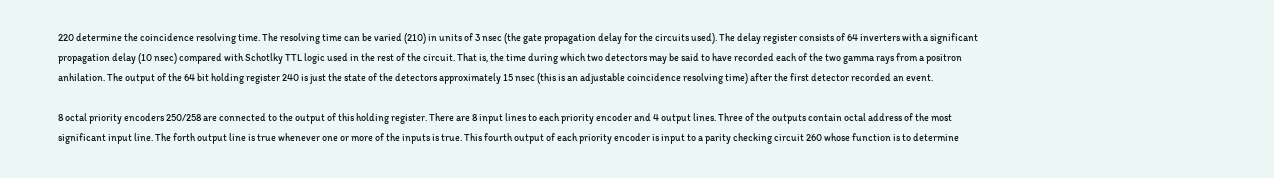220 determine the coincidence resolving time. The resolving time can be varied (210) in units of 3 nsec (the gate propagation delay for the circuits used). The delay register consists of 64 inverters with a significant propagation delay (10 nsec) compared with Schotlky TTL logic used in the rest of the circuit. That is, the time during which two detectors may be said to have recorded each of the two gamma rays from a positron anhilation. The output of the 64 bit holding register 240 is just the state of the detectors approximately 15 nsec (this is an adjustable coincidence resolving time) after the first detector recorded an event.

8 octal priority encoders 250/258 are connected to the output of this holding register. There are 8 input lines to each priority encoder and 4 output lines. Three of the outputs contain octal address of the most significant input line. The forth output line is true whenever one or more of the inputs is true. This fourth output of each priority encoder is input to a parity checking circuit 260 whose function is to determine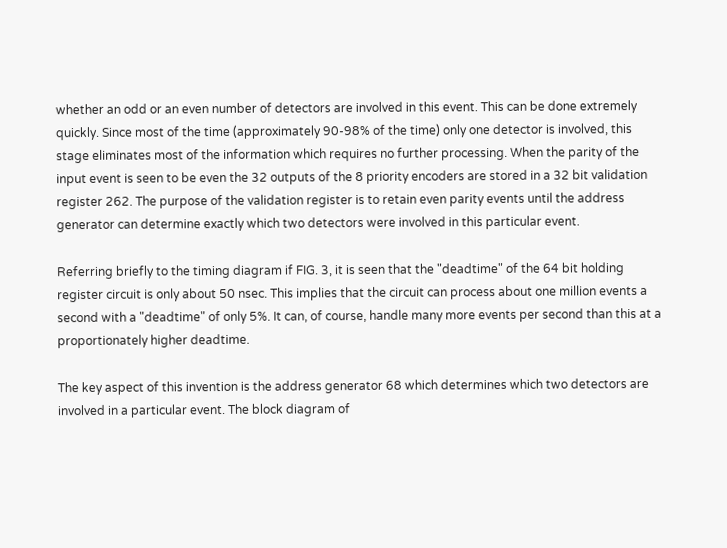whether an odd or an even number of detectors are involved in this event. This can be done extremely quickly. Since most of the time (approximately 90-98% of the time) only one detector is involved, this stage eliminates most of the information which requires no further processing. When the parity of the input event is seen to be even the 32 outputs of the 8 priority encoders are stored in a 32 bit validation register 262. The purpose of the validation register is to retain even parity events until the address generator can determine exactly which two detectors were involved in this particular event.

Referring briefly to the timing diagram if FIG. 3, it is seen that the "deadtime" of the 64 bit holding register circuit is only about 50 nsec. This implies that the circuit can process about one million events a second with a "deadtime" of only 5%. It can, of course, handle many more events per second than this at a proportionately higher deadtime.

The key aspect of this invention is the address generator 68 which determines which two detectors are involved in a particular event. The block diagram of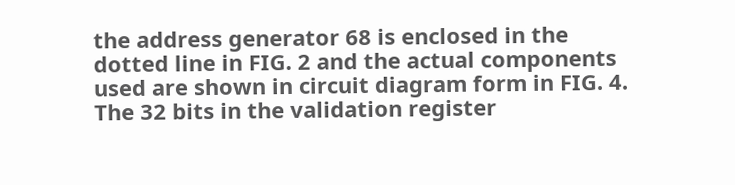the address generator 68 is enclosed in the dotted line in FIG. 2 and the actual components used are shown in circuit diagram form in FIG. 4. The 32 bits in the validation register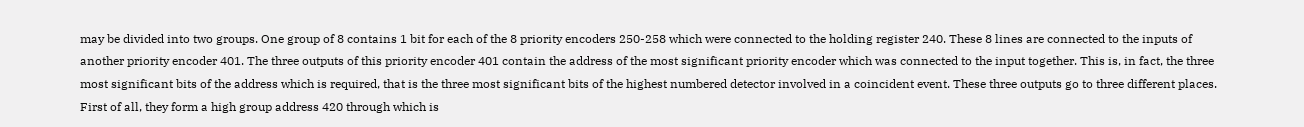may be divided into two groups. One group of 8 contains 1 bit for each of the 8 priority encoders 250-258 which were connected to the holding register 240. These 8 lines are connected to the inputs of another priority encoder 401. The three outputs of this priority encoder 401 contain the address of the most significant priority encoder which was connected to the input together. This is, in fact, the three most significant bits of the address which is required, that is the three most significant bits of the highest numbered detector involved in a coincident event. These three outputs go to three different places. First of all, they form a high group address 420 through which is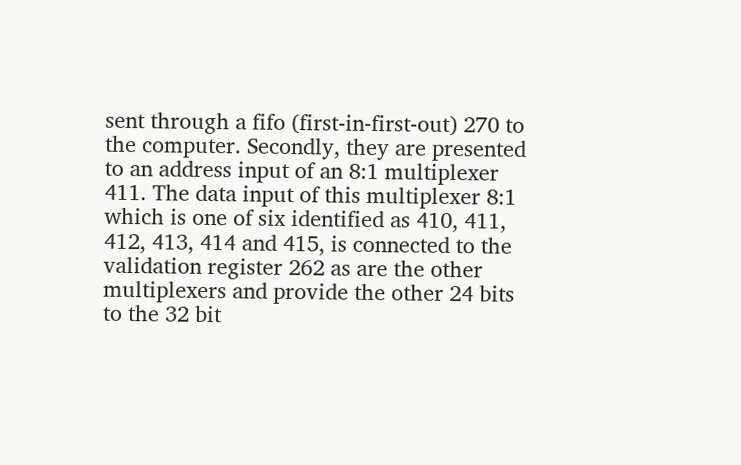sent through a fifo (first-in-first-out) 270 to the computer. Secondly, they are presented to an address input of an 8:1 multiplexer 411. The data input of this multiplexer 8:1 which is one of six identified as 410, 411, 412, 413, 414 and 415, is connected to the validation register 262 as are the other multiplexers and provide the other 24 bits to the 32 bit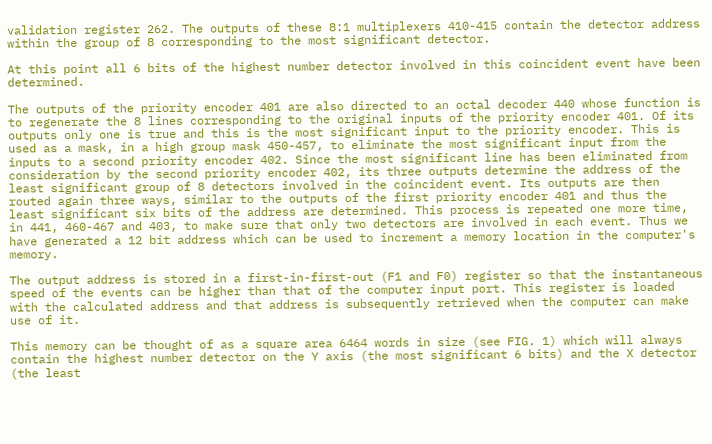validation register 262. The outputs of these 8:1 multiplexers 410-415 contain the detector address within the group of 8 corresponding to the most significant detector.

At this point all 6 bits of the highest number detector involved in this coincident event have been determined.

The outputs of the priority encoder 401 are also directed to an octal decoder 440 whose function is to regenerate the 8 lines corresponding to the original inputs of the priority encoder 401. Of its outputs only one is true and this is the most significant input to the priority encoder. This is used as a mask, in a high group mask 450-457, to eliminate the most significant input from the inputs to a second priority encoder 402. Since the most significant line has been eliminated from consideration by the second priority encoder 402, its three outputs determine the address of the least significant group of 8 detectors involved in the coincident event. Its outputs are then routed again three ways, similar to the outputs of the first priority encoder 401 and thus the least significant six bits of the address are determined. This process is repeated one more time, in 441, 460-467 and 403, to make sure that only two detectors are involved in each event. Thus we have generated a 12 bit address which can be used to increment a memory location in the computer's memory.

The output address is stored in a first-in-first-out (F1 and F0) register so that the instantaneous speed of the events can be higher than that of the computer input port. This register is loaded with the calculated address and that address is subsequently retrieved when the computer can make use of it.

This memory can be thought of as a square area 6464 words in size (see FIG. 1) which will always contain the highest number detector on the Y axis (the most significant 6 bits) and the X detector (the least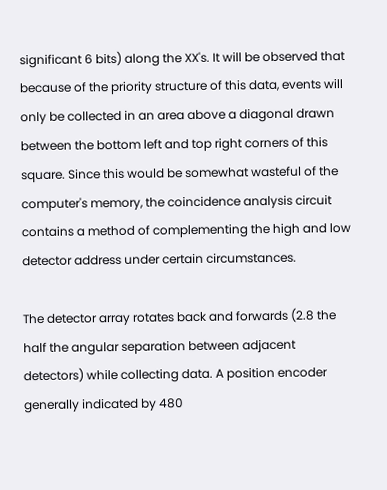significant 6 bits) along the XX's. It will be observed that because of the priority structure of this data, events will only be collected in an area above a diagonal drawn between the bottom left and top right corners of this square. Since this would be somewhat wasteful of the computer's memory, the coincidence analysis circuit contains a method of complementing the high and low detector address under certain circumstances.

The detector array rotates back and forwards (2.8 the half the angular separation between adjacent detectors) while collecting data. A position encoder generally indicated by 480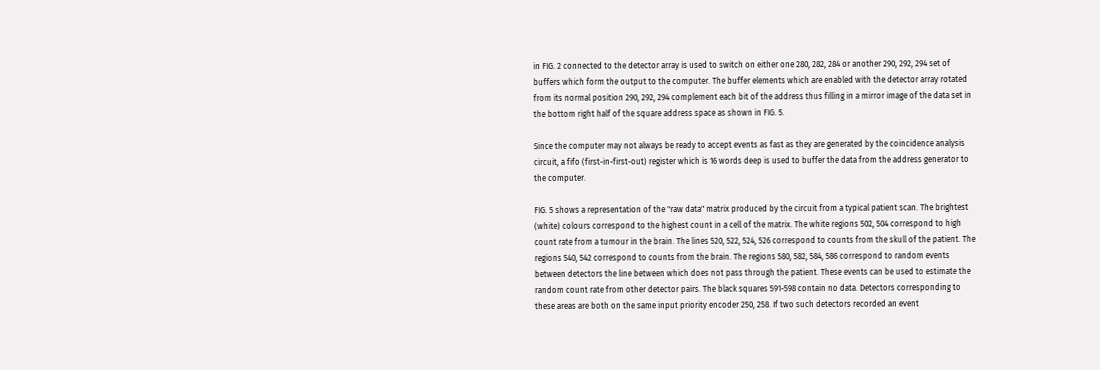in FIG. 2 connected to the detector array is used to switch on either one 280, 282, 284 or another 290, 292, 294 set of buffers which form the output to the computer. The buffer elements which are enabled with the detector array rotated from its normal position 290, 292, 294 complement each bit of the address thus filling in a mirror image of the data set in the bottom right half of the square address space as shown in FIG. 5.

Since the computer may not always be ready to accept events as fast as they are generated by the coincidence analysis circuit, a fifo (first-in-first-out) register which is 16 words deep is used to buffer the data from the address generator to the computer.

FIG. 5 shows a representation of the "raw data" matrix produced by the circuit from a typical patient scan. The brightest (white) colours correspond to the highest count in a cell of the matrix. The white regions 502, 504 correspond to high count rate from a tumour in the brain. The lines 520, 522, 524, 526 correspond to counts from the skull of the patient. The regions 540, 542 correspond to counts from the brain. The regions 580, 582, 584, 586 correspond to random events between detectors the line between which does not pass through the patient. These events can be used to estimate the random count rate from other detector pairs. The black squares 591-598 contain no data. Detectors corresponding to these areas are both on the same input priority encoder 250, 258. If two such detectors recorded an event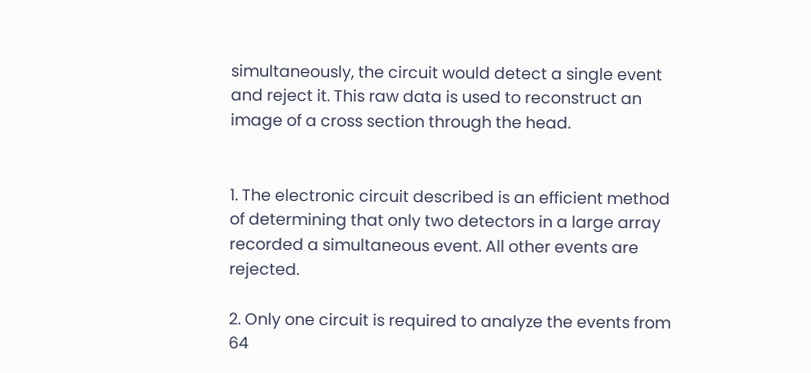simultaneously, the circuit would detect a single event and reject it. This raw data is used to reconstruct an image of a cross section through the head.


1. The electronic circuit described is an efficient method of determining that only two detectors in a large array recorded a simultaneous event. All other events are rejected.

2. Only one circuit is required to analyze the events from 64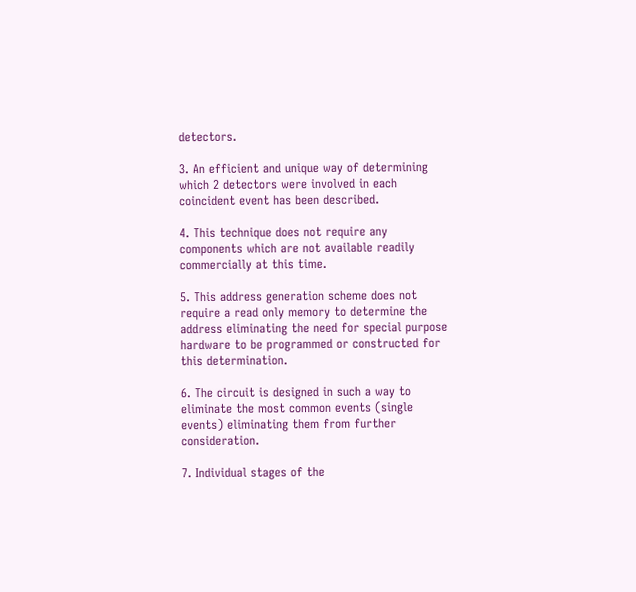detectors.

3. An efficient and unique way of determining which 2 detectors were involved in each coincident event has been described.

4. This technique does not require any components which are not available readily commercially at this time.

5. This address generation scheme does not require a read only memory to determine the address eliminating the need for special purpose hardware to be programmed or constructed for this determination.

6. The circuit is designed in such a way to eliminate the most common events (single events) eliminating them from further consideration.

7. Individual stages of the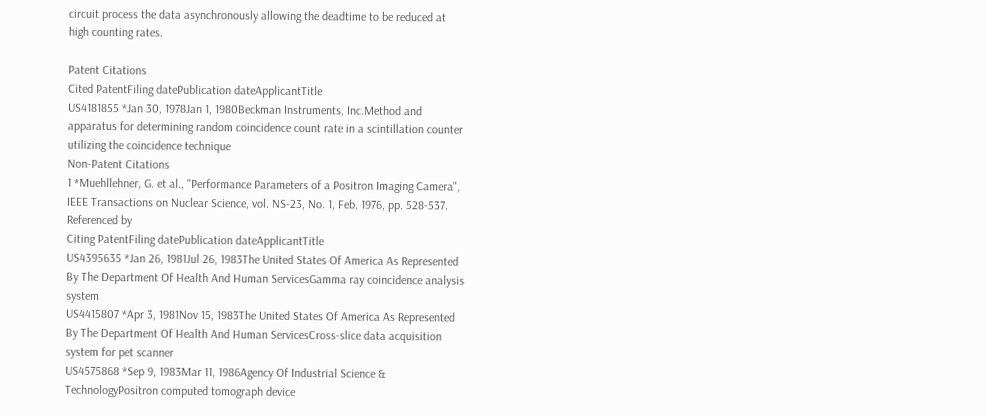circuit process the data asynchronously allowing the deadtime to be reduced at high counting rates.

Patent Citations
Cited PatentFiling datePublication dateApplicantTitle
US4181855 *Jan 30, 1978Jan 1, 1980Beckman Instruments, Inc.Method and apparatus for determining random coincidence count rate in a scintillation counter utilizing the coincidence technique
Non-Patent Citations
1 *Muehllehner, G. et al., "Performance Parameters of a Positron Imaging Camera", IEEE Transactions on Nuclear Science, vol. NS-23, No. 1, Feb. 1976, pp. 528-537.
Referenced by
Citing PatentFiling datePublication dateApplicantTitle
US4395635 *Jan 26, 1981Jul 26, 1983The United States Of America As Represented By The Department Of Health And Human ServicesGamma ray coincidence analysis system
US4415807 *Apr 3, 1981Nov 15, 1983The United States Of America As Represented By The Department Of Health And Human ServicesCross-slice data acquisition system for pet scanner
US4575868 *Sep 9, 1983Mar 11, 1986Agency Of Industrial Science & TechnologyPositron computed tomograph device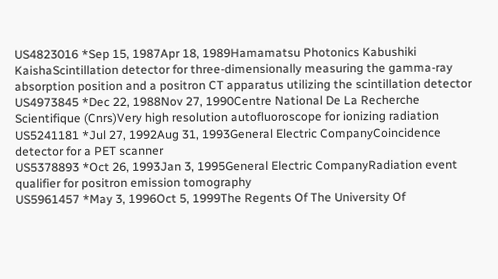US4823016 *Sep 15, 1987Apr 18, 1989Hamamatsu Photonics Kabushiki KaishaScintillation detector for three-dimensionally measuring the gamma-ray absorption position and a positron CT apparatus utilizing the scintillation detector
US4973845 *Dec 22, 1988Nov 27, 1990Centre National De La Recherche Scientifique (Cnrs)Very high resolution autofluoroscope for ionizing radiation
US5241181 *Jul 27, 1992Aug 31, 1993General Electric CompanyCoincidence detector for a PET scanner
US5378893 *Oct 26, 1993Jan 3, 1995General Electric CompanyRadiation event qualifier for positron emission tomography
US5961457 *May 3, 1996Oct 5, 1999The Regents Of The University Of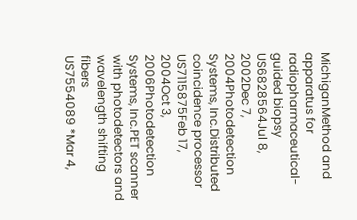MichiganMethod and apparatus for radiopharmaceutical-guided biopsy
US6828564Jul 8, 2002Dec 7, 2004Photodetection Systems, Inc.Distributed coincidence processor
US7115875Feb 17, 2004Oct 3, 2006Photodetection Systems, Inc.PET scanner with photodetectors and wavelength shifting fibers
US7554089 *Mar 4,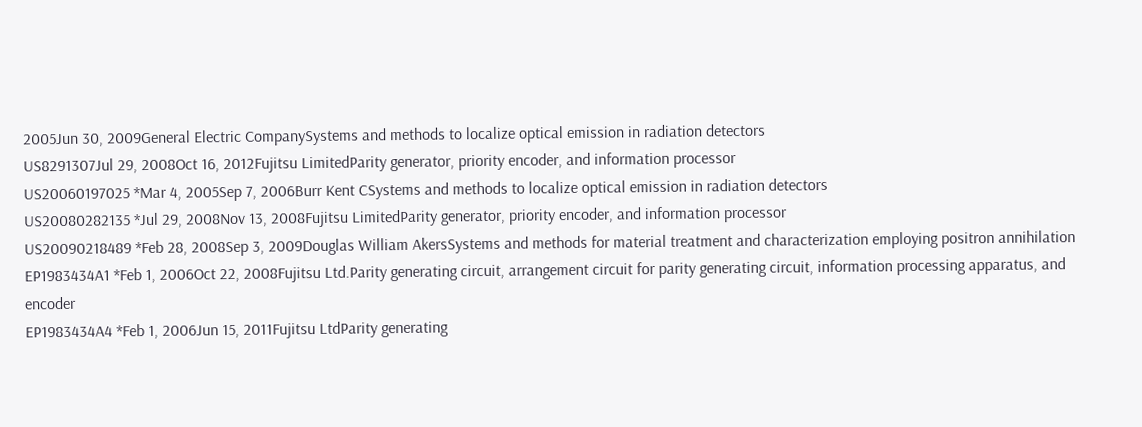2005Jun 30, 2009General Electric CompanySystems and methods to localize optical emission in radiation detectors
US8291307Jul 29, 2008Oct 16, 2012Fujitsu LimitedParity generator, priority encoder, and information processor
US20060197025 *Mar 4, 2005Sep 7, 2006Burr Kent CSystems and methods to localize optical emission in radiation detectors
US20080282135 *Jul 29, 2008Nov 13, 2008Fujitsu LimitedParity generator, priority encoder, and information processor
US20090218489 *Feb 28, 2008Sep 3, 2009Douglas William AkersSystems and methods for material treatment and characterization employing positron annihilation
EP1983434A1 *Feb 1, 2006Oct 22, 2008Fujitsu Ltd.Parity generating circuit, arrangement circuit for parity generating circuit, information processing apparatus, and encoder
EP1983434A4 *Feb 1, 2006Jun 15, 2011Fujitsu LtdParity generating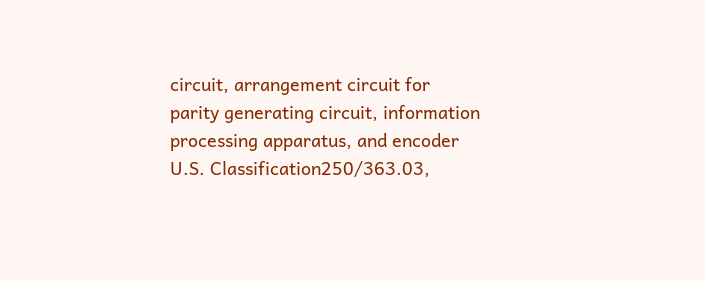circuit, arrangement circuit for parity generating circuit, information processing apparatus, and encoder
U.S. Classification250/363.03,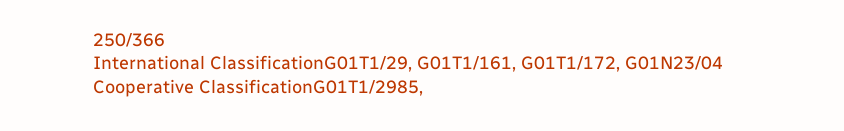250/366
International ClassificationG01T1/29, G01T1/161, G01T1/172, G01N23/04
Cooperative ClassificationG01T1/2985,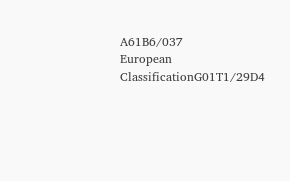A61B6/037
European ClassificationG01T1/29D4